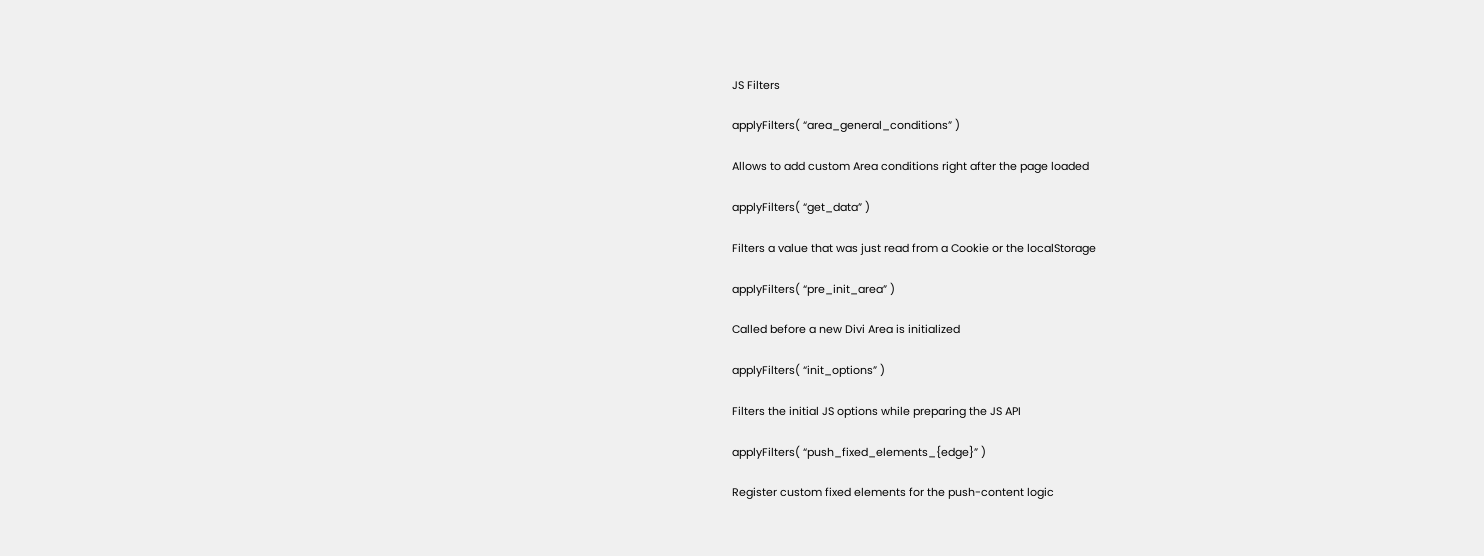JS Filters

applyFilters( “area_general_conditions” )

Allows to add custom Area conditions right after the page loaded

applyFilters( “get_data” )

Filters a value that was just read from a Cookie or the localStorage

applyFilters( “pre_init_area” )

Called before a new Divi Area is initialized

applyFilters( “init_options” )

Filters the initial JS options while preparing the JS API

applyFilters( “push_fixed_elements_{edge}” )

Register custom fixed elements for the push-content logic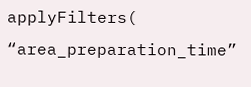applyFilters( “area_preparation_time”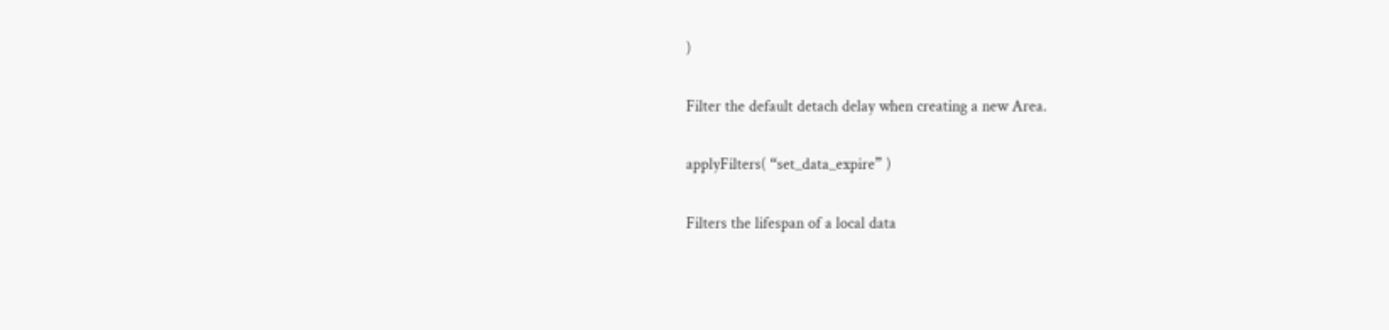)

Filter the default detach delay when creating a new Area.

applyFilters( “set_data_expire” )

Filters the lifespan of a local data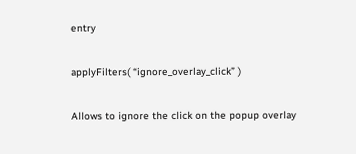entry

applyFilters( “ignore_overlay_click” )

Allows to ignore the click on the popup overlay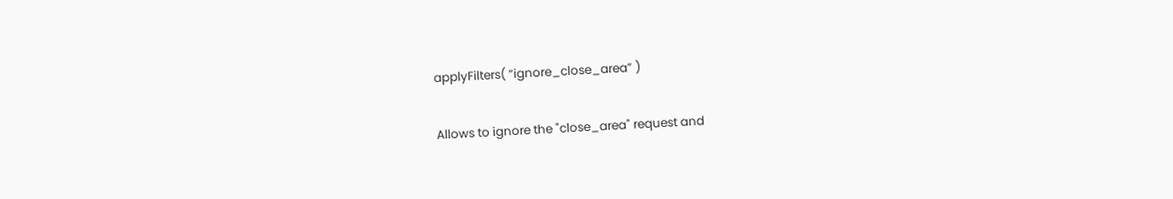applyFilters( “ignore_close_area” )

Allows to ignore the "close_area" request and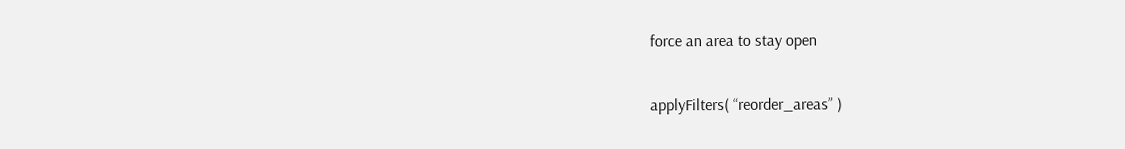force an area to stay open

applyFilters( “reorder_areas” )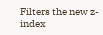Filters the new z-index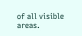of all visible areas.